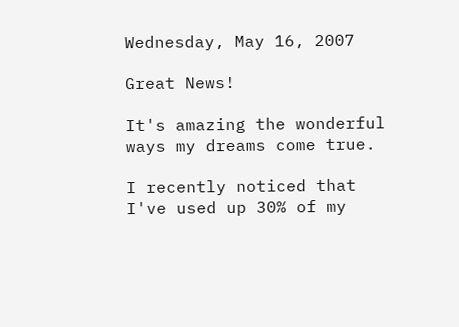Wednesday, May 16, 2007

Great News!

It's amazing the wonderful ways my dreams come true.

I recently noticed that I've used up 30% of my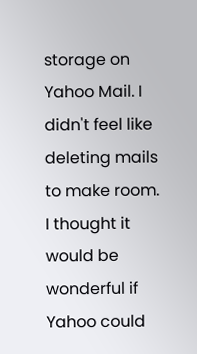storage on Yahoo Mail. I didn't feel like deleting mails to make room. I thought it would be wonderful if Yahoo could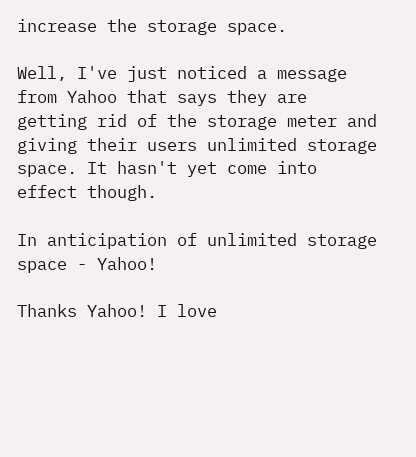increase the storage space.

Well, I've just noticed a message from Yahoo that says they are getting rid of the storage meter and giving their users unlimited storage space. It hasn't yet come into effect though.

In anticipation of unlimited storage space - Yahoo!

Thanks Yahoo! I love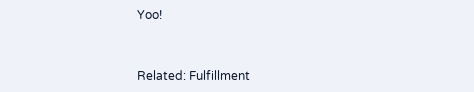Yoo!


Related: Fulfillment